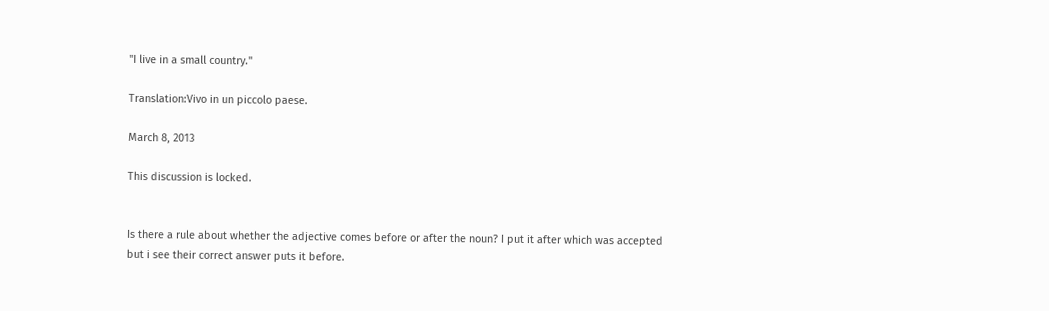"I live in a small country."

Translation:Vivo in un piccolo paese.

March 8, 2013

This discussion is locked.


Is there a rule about whether the adjective comes before or after the noun? I put it after which was accepted but i see their correct answer puts it before.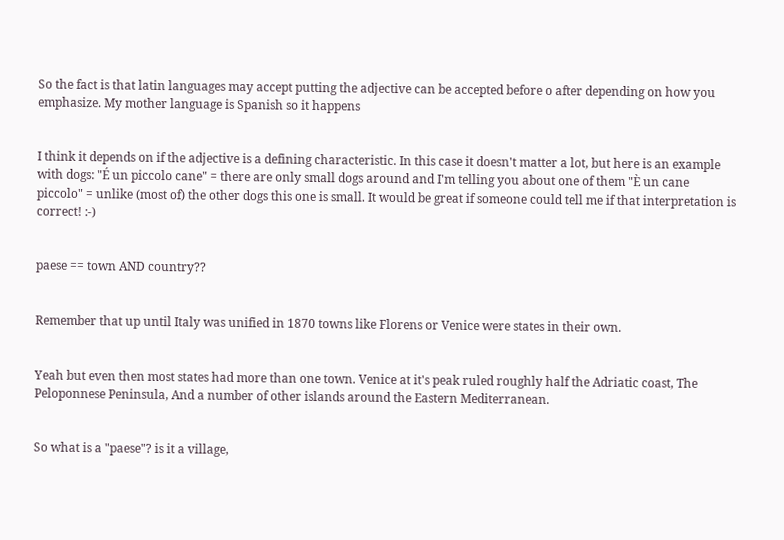So the fact is that latin languages may accept putting the adjective can be accepted before o after depending on how you emphasize. My mother language is Spanish so it happens


I think it depends on if the adjective is a defining characteristic. In this case it doesn't matter a lot, but here is an example with dogs: "É un piccolo cane" = there are only small dogs around and I'm telling you about one of them "È un cane piccolo" = unlike (most of) the other dogs this one is small. It would be great if someone could tell me if that interpretation is correct! :-)


paese == town AND country??


Remember that up until Italy was unified in 1870 towns like Florens or Venice were states in their own.


Yeah but even then most states had more than one town. Venice at it's peak ruled roughly half the Adriatic coast, The Peloponnese Peninsula, And a number of other islands around the Eastern Mediterranean.


So what is a "paese"? is it a village,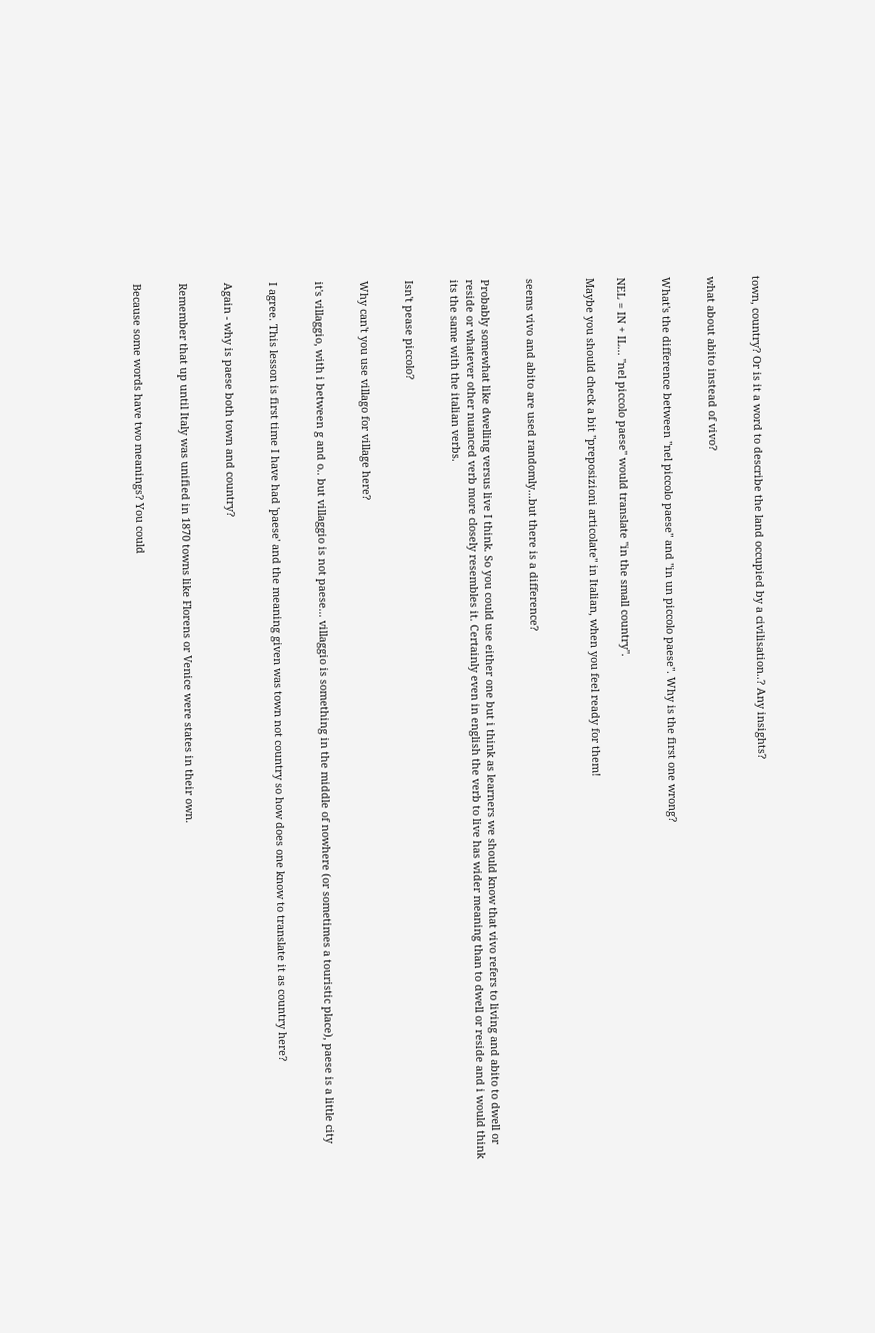town, country? Or is it a word to describe the land occupied by a civilisation..? Any insights?


what about abito instead of vivo?


What's the difference between "nel piccolo paese" and "in un piccolo paese". Why is the first one wrong?


NEL = IN + IL... "nel piccolo paese" would translate "in the small country".

Maybe you should check a bit "preposizioni articolate" in Italian, when you feel ready for them!



seems vivo and abito are used randomly...but there is a difference?


Probably somewhat like dwelling versus live I think. So you could use either one but i think as learners we should know that vivo refers to living and abito to dwell or reside or whatever other nuanced verb more closely resembles it. Certainly even in english the verb to live has wider meaning than to dwell or reside and i would think its the same with the italian verbs.


Isn't pease piccolo?


Why can't you use villago for village here?


it's villaggio, with i between g and o.. but villaggio is not paese... villaggio is something in the middle of nowhere (or sometimes a touristic place), paese is a little city


I agree. This lesson is first time I have had 'paese' and the meaning given was town not country so how does one know to translate it as country here?


Again - why is paese both town and country?


Remember that up until Italy was unified in 1870 towns like Florens or Venice were states in their own.


Because some words have two meanings? You could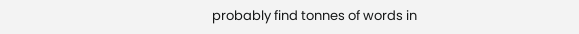probably find tonnes of words in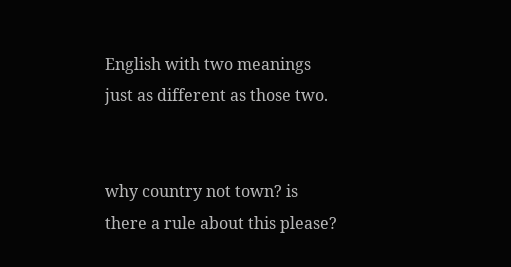English with two meanings just as different as those two.


why country not town? is there a rule about this please?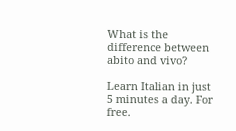What is the difference between abito and vivo?

Learn Italian in just 5 minutes a day. For free.